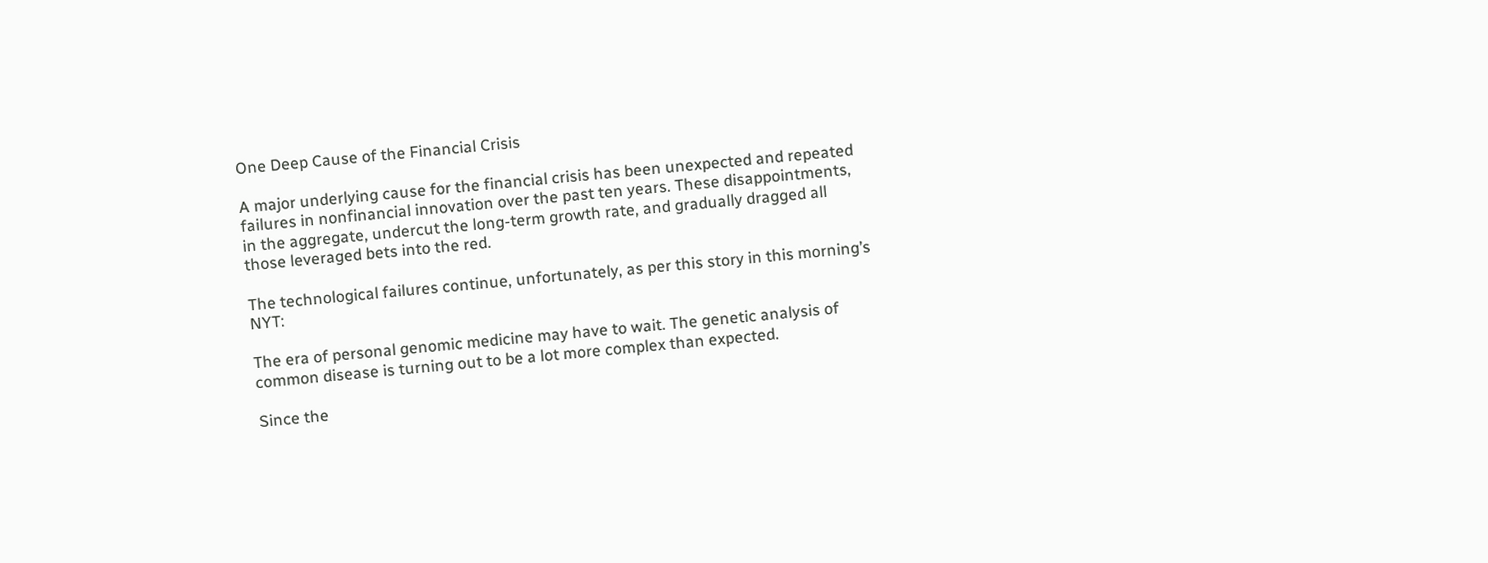One Deep Cause of the Financial Crisis

A major underlying cause for the financial crisis has been unexpected and repeated failures in nonfinancial innovation over the past ten years. These disappointments, in the aggregate, undercut the long-term growth rate, and gradually dragged all those leveraged bets into the red.

The technological failures continue, unfortunately, as per this story in this morning’s NYT:

The era of personal genomic medicine may have to wait. The genetic analysis of common disease is turning out to be a lot more complex than expected.

Since the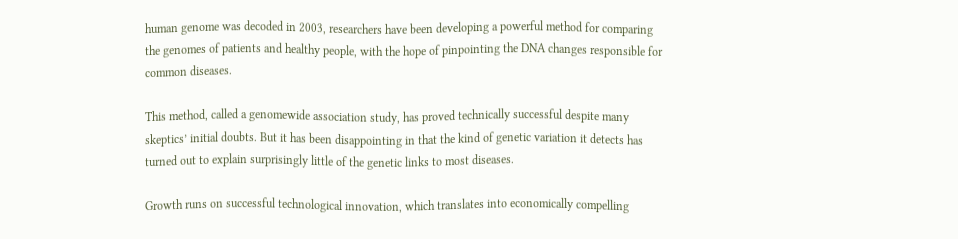human genome was decoded in 2003, researchers have been developing a powerful method for comparing the genomes of patients and healthy people, with the hope of pinpointing the DNA changes responsible for common diseases.

This method, called a genomewide association study, has proved technically successful despite many skeptics’ initial doubts. But it has been disappointing in that the kind of genetic variation it detects has turned out to explain surprisingly little of the genetic links to most diseases.

Growth runs on successful technological innovation, which translates into economically compelling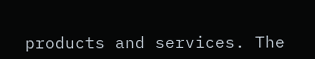products and services. The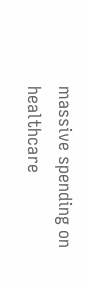massive spending on healthcare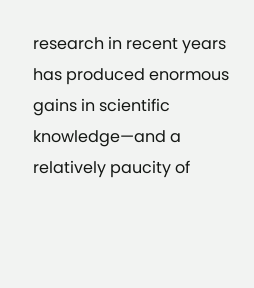research in recent years has produced enormous gains in scientific knowledge—and a relatively paucity of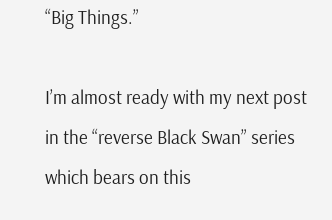“Big Things.”

I’m almost ready with my next post in the “reverse Black Swan” series which bears on this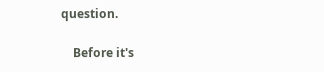question.

    Before it's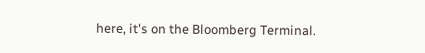here, it's on the Bloomberg Terminal.